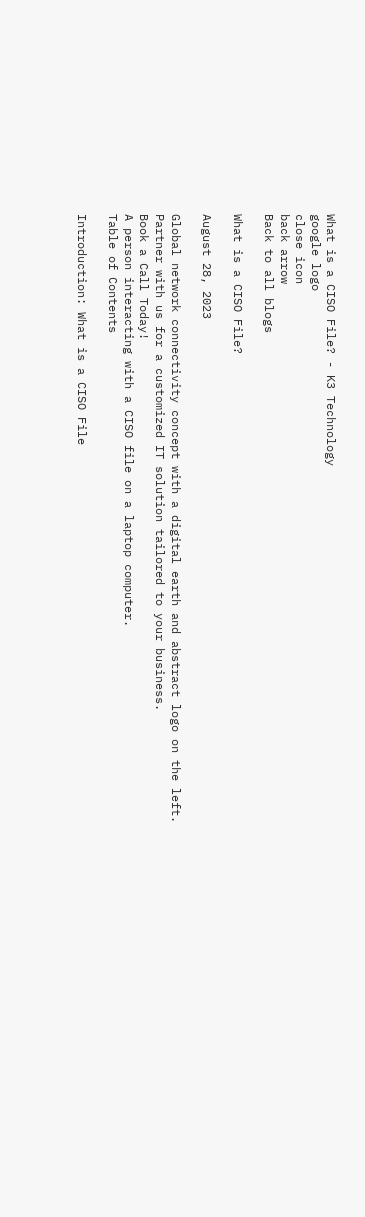What is a CISO File? - K3 Technology
google logo
close icon
back arrow
Back to all blogs

What is a CISO File?

August 28, 2023

Global network connectivity concept with a digital earth and abstract logo on the left.
Partner with us for a customized IT solution tailored to your business.
Book a Call Today!
A person interacting with a CISO file on a laptop computer.
Table of Contents

Introduction: What is a CISO File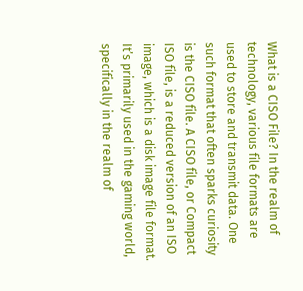What is a CISO File? In the realm of technology, various file formats are used to store and transmit data. One such format that often sparks curiosity is the CISO file. A CISO file, or Compact ISO file, is a reduced version of an ISO image, which is a disk image file format. It’s primarily used in the gaming world, specifically in the realm of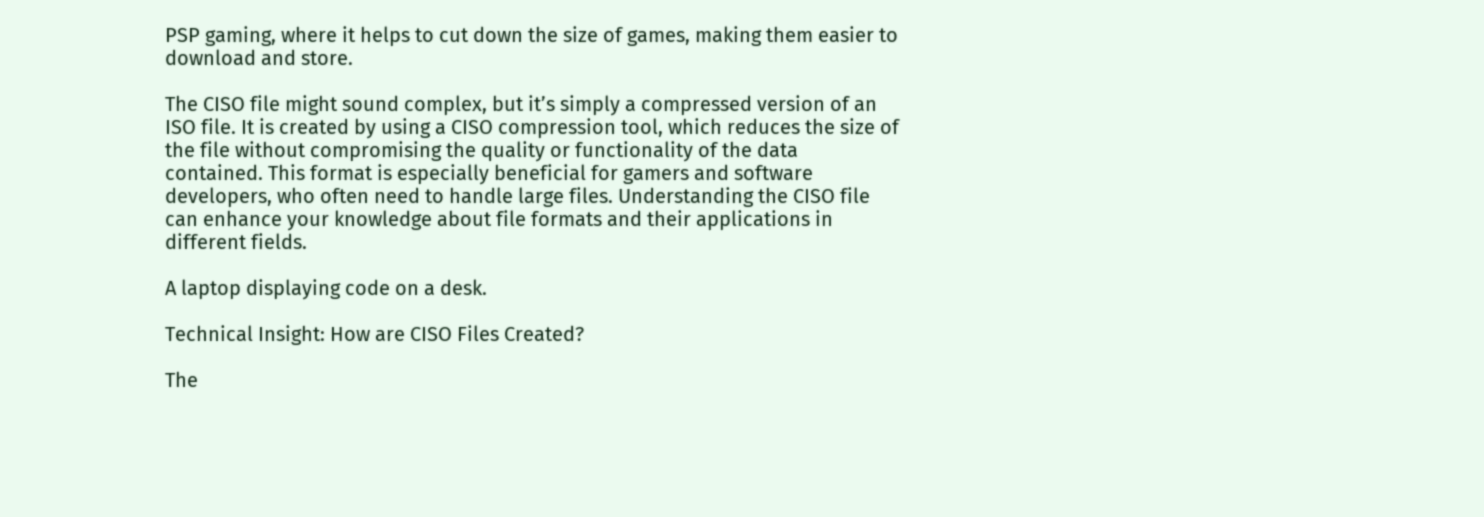PSP gaming, where it helps to cut down the size of games, making them easier to download and store.

The CISO file might sound complex, but it’s simply a compressed version of an ISO file. It is created by using a CISO compression tool, which reduces the size of the file without compromising the quality or functionality of the data contained. This format is especially beneficial for gamers and software developers, who often need to handle large files. Understanding the CISO file can enhance your knowledge about file formats and their applications in different fields.

A laptop displaying code on a desk.

Technical Insight: How are CISO Files Created?

The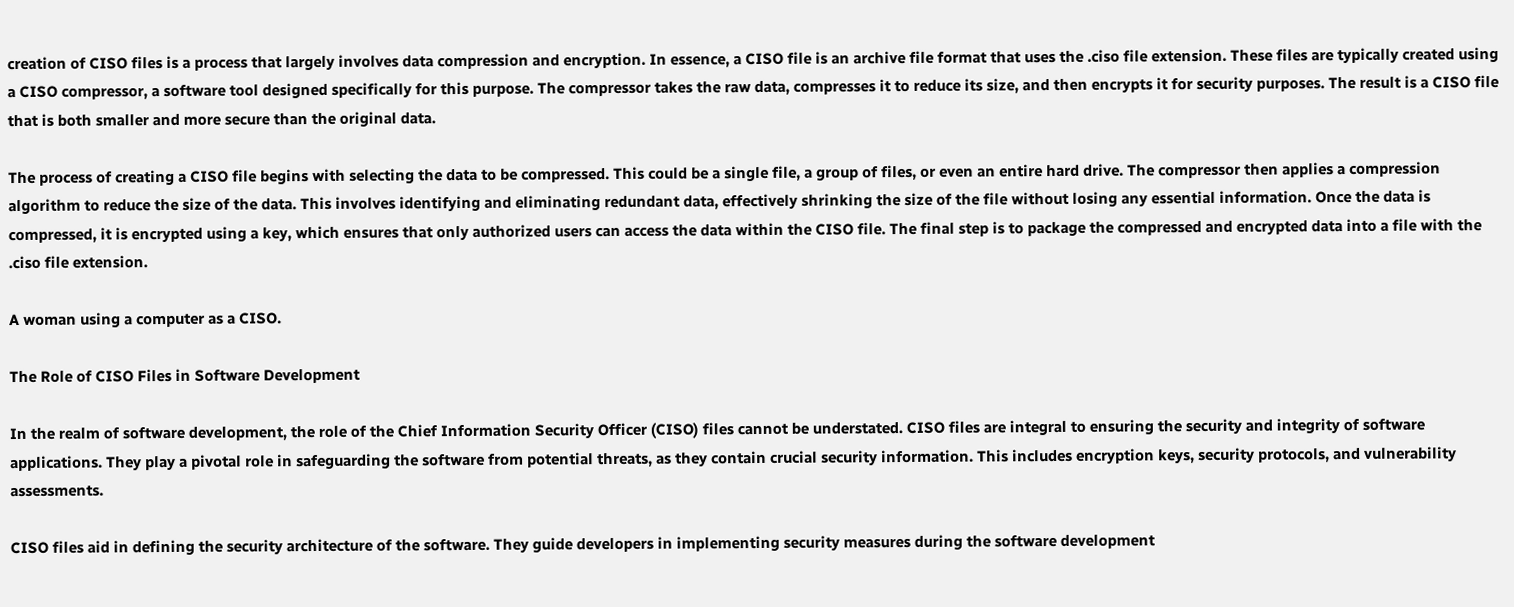creation of CISO files is a process that largely involves data compression and encryption. In essence, a CISO file is an archive file format that uses the .ciso file extension. These files are typically created using a CISO compressor, a software tool designed specifically for this purpose. The compressor takes the raw data, compresses it to reduce its size, and then encrypts it for security purposes. The result is a CISO file that is both smaller and more secure than the original data.

The process of creating a CISO file begins with selecting the data to be compressed. This could be a single file, a group of files, or even an entire hard drive. The compressor then applies a compression algorithm to reduce the size of the data. This involves identifying and eliminating redundant data, effectively shrinking the size of the file without losing any essential information. Once the data is compressed, it is encrypted using a key, which ensures that only authorized users can access the data within the CISO file. The final step is to package the compressed and encrypted data into a file with the .ciso file extension.

A woman using a computer as a CISO.

The Role of CISO Files in Software Development

In the realm of software development, the role of the Chief Information Security Officer (CISO) files cannot be understated. CISO files are integral to ensuring the security and integrity of software applications. They play a pivotal role in safeguarding the software from potential threats, as they contain crucial security information. This includes encryption keys, security protocols, and vulnerability assessments.

CISO files aid in defining the security architecture of the software. They guide developers in implementing security measures during the software development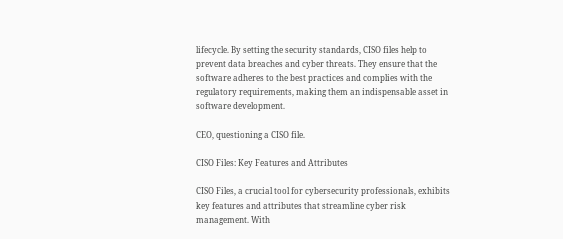lifecycle. By setting the security standards, CISO files help to prevent data breaches and cyber threats. They ensure that the software adheres to the best practices and complies with the regulatory requirements, making them an indispensable asset in software development.

CEO, questioning a CISO file.

CISO Files: Key Features and Attributes

CISO Files, a crucial tool for cybersecurity professionals, exhibits key features and attributes that streamline cyber risk management. With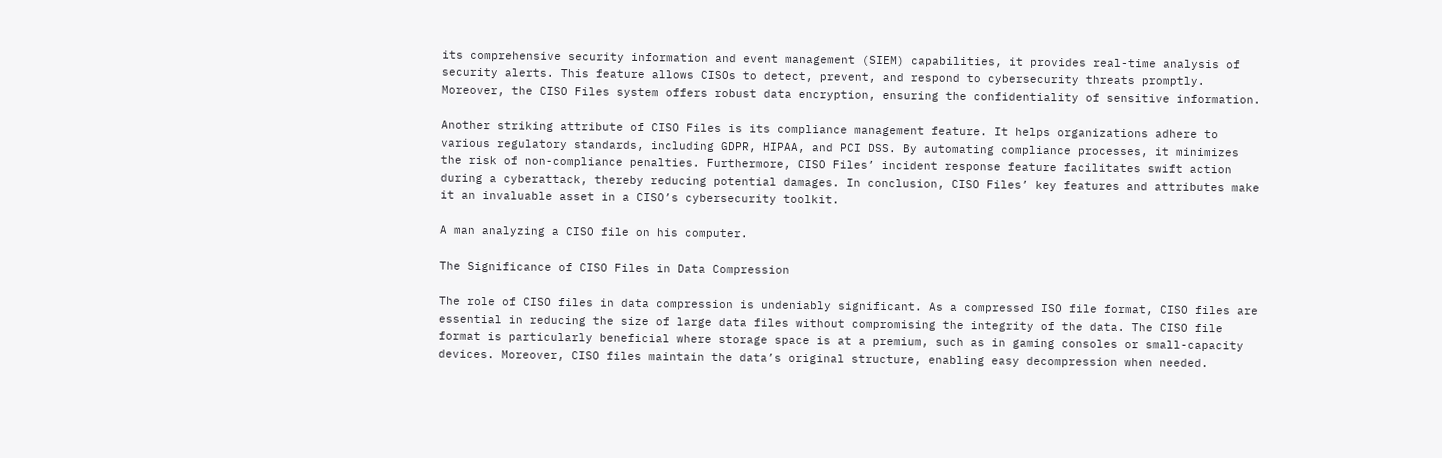its comprehensive security information and event management (SIEM) capabilities, it provides real-time analysis of security alerts. This feature allows CISOs to detect, prevent, and respond to cybersecurity threats promptly. Moreover, the CISO Files system offers robust data encryption, ensuring the confidentiality of sensitive information.

Another striking attribute of CISO Files is its compliance management feature. It helps organizations adhere to various regulatory standards, including GDPR, HIPAA, and PCI DSS. By automating compliance processes, it minimizes the risk of non-compliance penalties. Furthermore, CISO Files’ incident response feature facilitates swift action during a cyberattack, thereby reducing potential damages. In conclusion, CISO Files’ key features and attributes make it an invaluable asset in a CISO’s cybersecurity toolkit.

A man analyzing a CISO file on his computer.

The Significance of CISO Files in Data Compression

The role of CISO files in data compression is undeniably significant. As a compressed ISO file format, CISO files are essential in reducing the size of large data files without compromising the integrity of the data. The CISO file format is particularly beneficial where storage space is at a premium, such as in gaming consoles or small-capacity devices. Moreover, CISO files maintain the data’s original structure, enabling easy decompression when needed.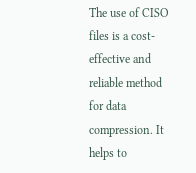The use of CISO files is a cost-effective and reliable method for data compression. It helps to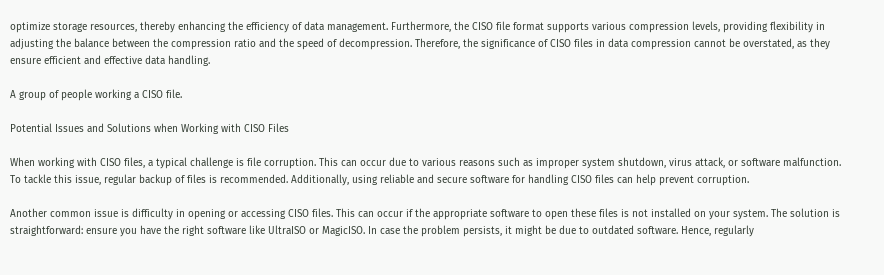optimize storage resources, thereby enhancing the efficiency of data management. Furthermore, the CISO file format supports various compression levels, providing flexibility in adjusting the balance between the compression ratio and the speed of decompression. Therefore, the significance of CISO files in data compression cannot be overstated, as they ensure efficient and effective data handling.

A group of people working a CISO file.

Potential Issues and Solutions when Working with CISO Files

When working with CISO files, a typical challenge is file corruption. This can occur due to various reasons such as improper system shutdown, virus attack, or software malfunction. To tackle this issue, regular backup of files is recommended. Additionally, using reliable and secure software for handling CISO files can help prevent corruption.

Another common issue is difficulty in opening or accessing CISO files. This can occur if the appropriate software to open these files is not installed on your system. The solution is straightforward: ensure you have the right software like UltraISO or MagicISO. In case the problem persists, it might be due to outdated software. Hence, regularly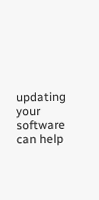updating your software can help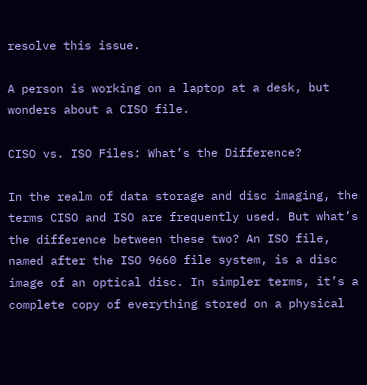resolve this issue.

A person is working on a laptop at a desk, but wonders about a CISO file.

CISO vs. ISO Files: What’s the Difference?

In the realm of data storage and disc imaging, the terms CISO and ISO are frequently used. But what’s the difference between these two? An ISO file, named after the ISO 9660 file system, is a disc image of an optical disc. In simpler terms, it’s a complete copy of everything stored on a physical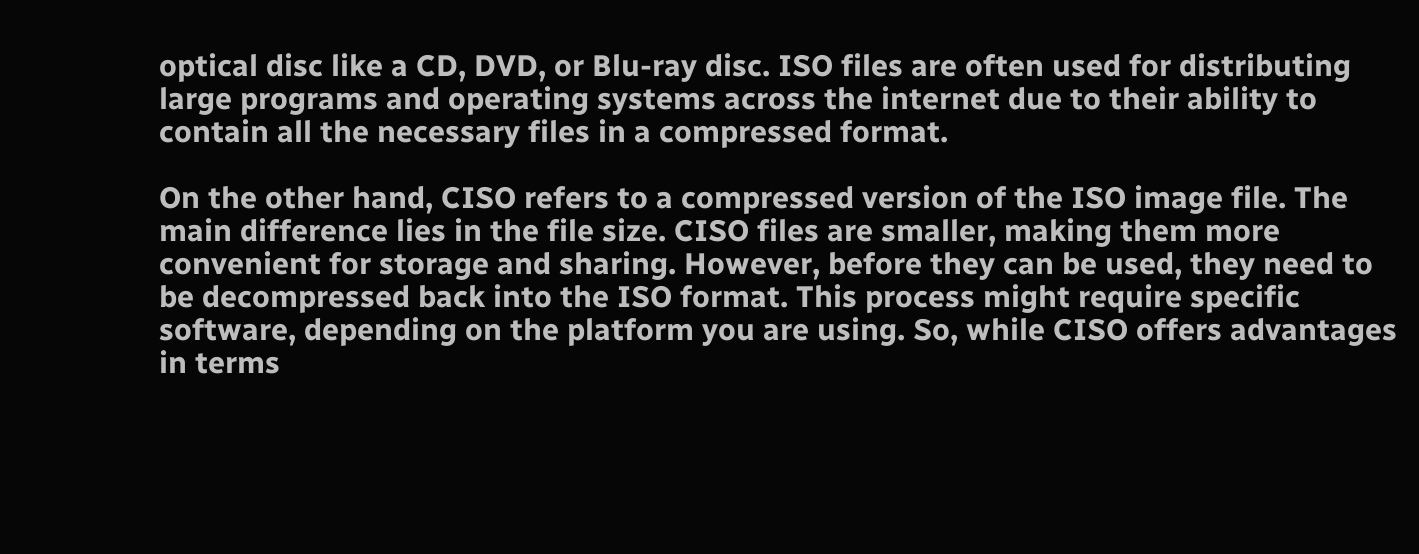optical disc like a CD, DVD, or Blu-ray disc. ISO files are often used for distributing large programs and operating systems across the internet due to their ability to contain all the necessary files in a compressed format.

On the other hand, CISO refers to a compressed version of the ISO image file. The main difference lies in the file size. CISO files are smaller, making them more convenient for storage and sharing. However, before they can be used, they need to be decompressed back into the ISO format. This process might require specific software, depending on the platform you are using. So, while CISO offers advantages in terms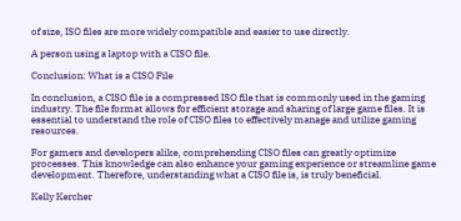of size, ISO files are more widely compatible and easier to use directly.

A person using a laptop with a CISO file.

Conclusion: What is a CISO File

In conclusion, a CISO file is a compressed ISO file that is commonly used in the gaming industry. The file format allows for efficient storage and sharing of large game files. It is essential to understand the role of CISO files to effectively manage and utilize gaming resources.

For gamers and developers alike, comprehending CISO files can greatly optimize processes. This knowledge can also enhance your gaming experience or streamline game development. Therefore, understanding what a CISO file is, is truly beneficial.

Kelly Kercher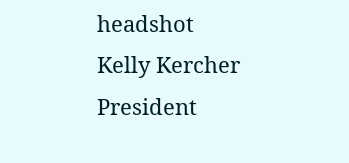headshot
Kelly Kercher
President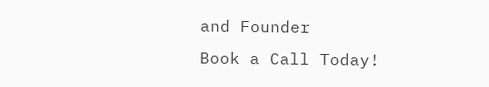and Founder
Book a Call Today!